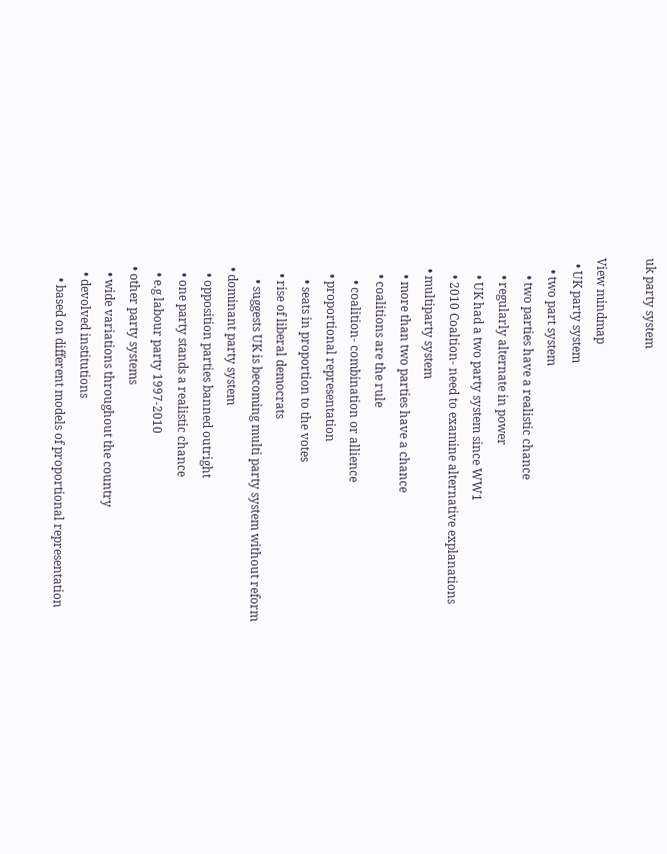uk party system

View mindmap
  • UK party system
    • two part system
      • two parties have a realistic chance
      • regularly alternate in power
      • UK had a two party system since WW1
      • 2010 Coaltion- need to examine alternative explanations
    • multiparty system
      • more than two parties have a chance
      • coalitions are the rule
        • coalition- combination or allience
      • proportional representation
        • seats in proportion to the votes
      • rise of liberal democrats
        • suggests UK is becoming multi party system without reform
    • dominant party system
      • opposition parties banned outright
      • one party stands a realistic chance
      • e.g labour party 1997-2010
    • other party systems
      • wide variations throughout the country
      • devolved institutions
        • based on different models of proportional representation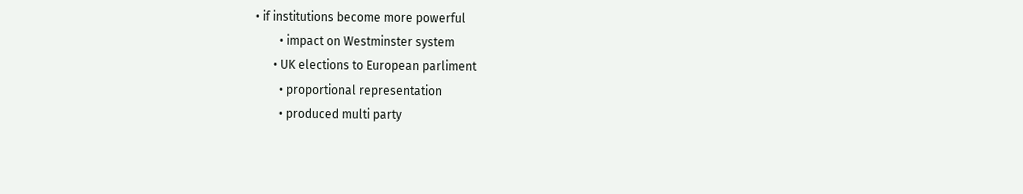• if institutions become more powerful
        • impact on Westminster system
      • UK elections to European parliment
        • proportional representation
        • produced multi party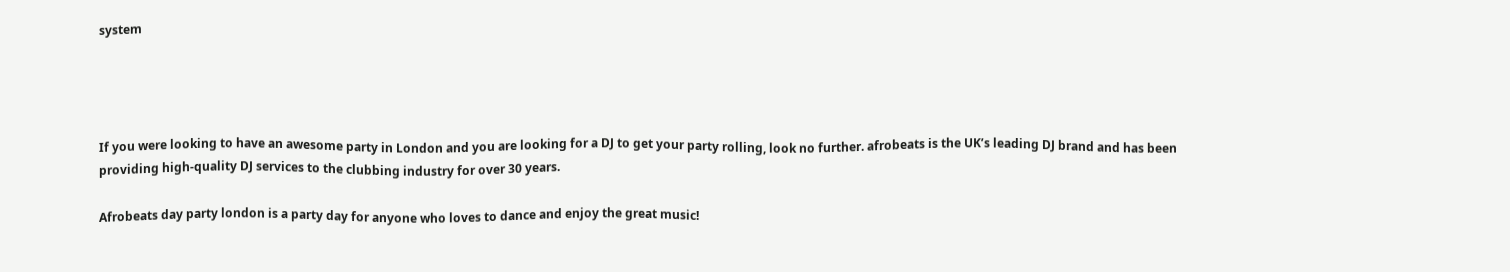system




If you were looking to have an awesome party in London and you are looking for a DJ to get your party rolling, look no further. afrobeats is the UK’s leading DJ brand and has been providing high-quality DJ services to the clubbing industry for over 30 years.

Afrobeats day party london is a party day for anyone who loves to dance and enjoy the great music!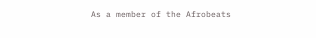As a member of the Afrobeats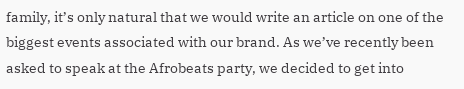family, it’s only natural that we would write an article on one of the biggest events associated with our brand. As we’ve recently been asked to speak at the Afrobeats party, we decided to get into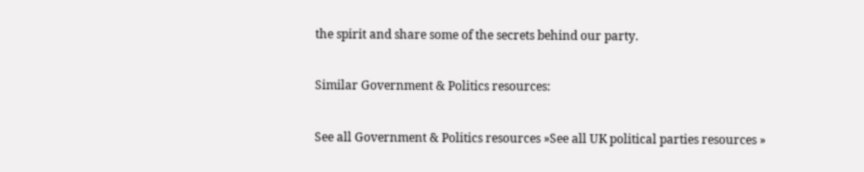the spirit and share some of the secrets behind our party.

Similar Government & Politics resources:

See all Government & Politics resources »See all UK political parties resources »